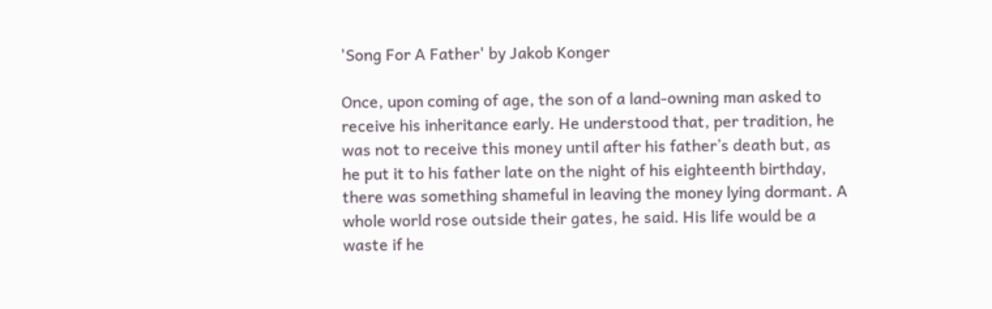'Song For A Father' by Jakob Konger

Once, upon coming of age, the son of a land-owning man asked to receive his inheritance early. He understood that, per tradition, he was not to receive this money until after his father’s death but, as he put it to his father late on the night of his eighteenth birthday, there was something shameful in leaving the money lying dormant. A whole world rose outside their gates, he said. His life would be a waste if he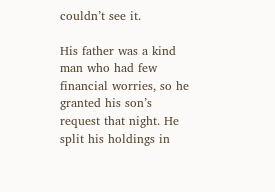couldn’t see it.

His father was a kind man who had few financial worries, so he granted his son’s request that night. He split his holdings in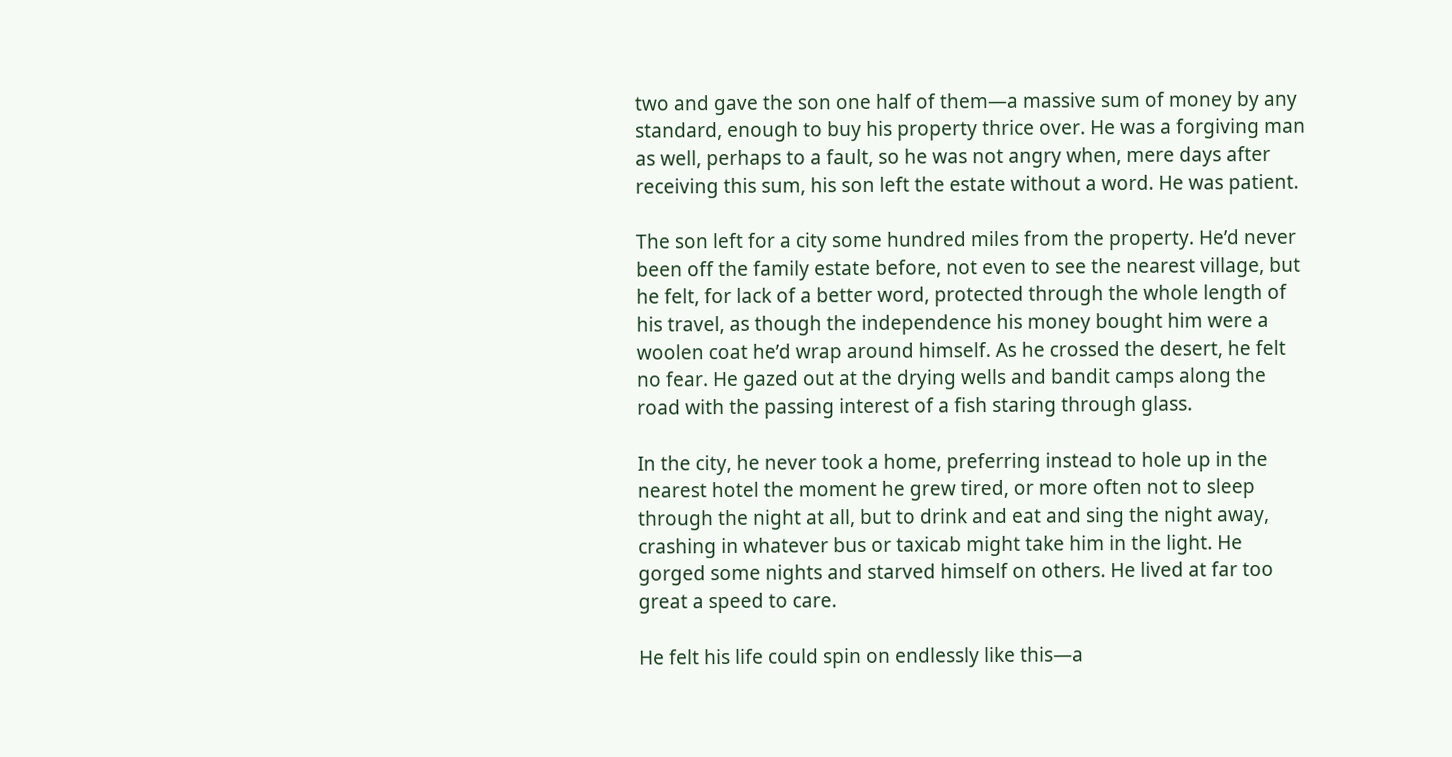two and gave the son one half of them—a massive sum of money by any standard, enough to buy his property thrice over. He was a forgiving man as well, perhaps to a fault, so he was not angry when, mere days after receiving this sum, his son left the estate without a word. He was patient.

The son left for a city some hundred miles from the property. He’d never been off the family estate before, not even to see the nearest village, but he felt, for lack of a better word, protected through the whole length of his travel, as though the independence his money bought him were a woolen coat he’d wrap around himself. As he crossed the desert, he felt no fear. He gazed out at the drying wells and bandit camps along the road with the passing interest of a fish staring through glass.

In the city, he never took a home, preferring instead to hole up in the nearest hotel the moment he grew tired, or more often not to sleep through the night at all, but to drink and eat and sing the night away, crashing in whatever bus or taxicab might take him in the light. He gorged some nights and starved himself on others. He lived at far too great a speed to care.

He felt his life could spin on endlessly like this—a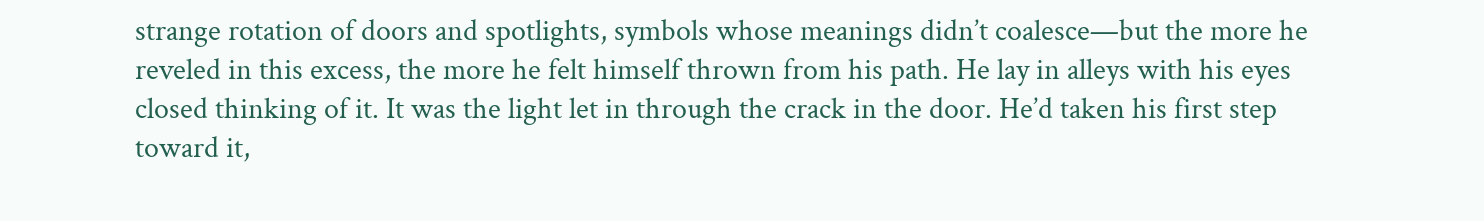strange rotation of doors and spotlights, symbols whose meanings didn’t coalesce—but the more he reveled in this excess, the more he felt himself thrown from his path. He lay in alleys with his eyes closed thinking of it. It was the light let in through the crack in the door. He’d taken his first step toward it,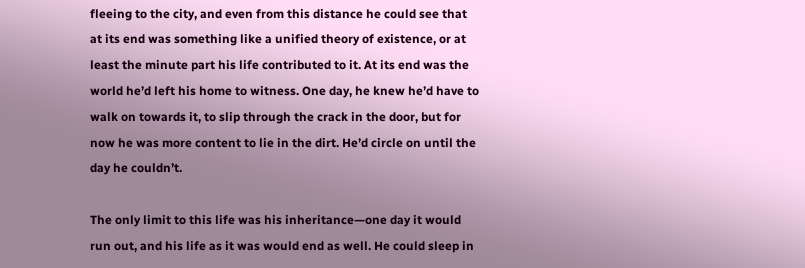fleeing to the city, and even from this distance he could see that at its end was something like a unified theory of existence, or at least the minute part his life contributed to it. At its end was the world he’d left his home to witness. One day, he knew he’d have to walk on towards it, to slip through the crack in the door, but for now he was more content to lie in the dirt. He’d circle on until the day he couldn’t.

The only limit to this life was his inheritance—one day it would run out, and his life as it was would end as well. He could sleep in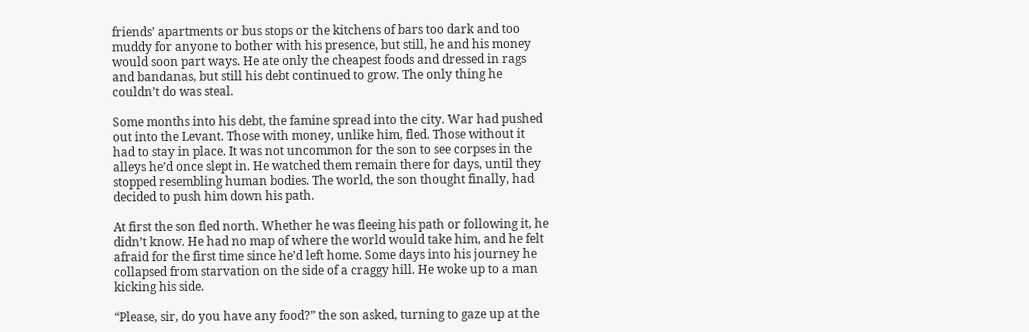friends’ apartments or bus stops or the kitchens of bars too dark and too muddy for anyone to bother with his presence, but still, he and his money would soon part ways. He ate only the cheapest foods and dressed in rags and bandanas, but still his debt continued to grow. The only thing he couldn’t do was steal.

Some months into his debt, the famine spread into the city. War had pushed out into the Levant. Those with money, unlike him, fled. Those without it had to stay in place. It was not uncommon for the son to see corpses in the alleys he’d once slept in. He watched them remain there for days, until they stopped resembling human bodies. The world, the son thought finally, had decided to push him down his path.

At first the son fled north. Whether he was fleeing his path or following it, he didn’t know. He had no map of where the world would take him, and he felt afraid for the first time since he’d left home. Some days into his journey he collapsed from starvation on the side of a craggy hill. He woke up to a man kicking his side.

“Please, sir, do you have any food?” the son asked, turning to gaze up at the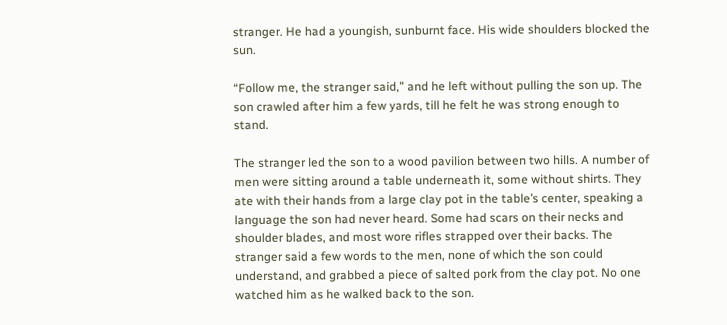stranger. He had a youngish, sunburnt face. His wide shoulders blocked the sun.

“Follow me, the stranger said,” and he left without pulling the son up. The son crawled after him a few yards, till he felt he was strong enough to stand.

The stranger led the son to a wood pavilion between two hills. A number of men were sitting around a table underneath it, some without shirts. They ate with their hands from a large clay pot in the table’s center, speaking a language the son had never heard. Some had scars on their necks and shoulder blades, and most wore rifles strapped over their backs. The stranger said a few words to the men, none of which the son could understand, and grabbed a piece of salted pork from the clay pot. No one watched him as he walked back to the son.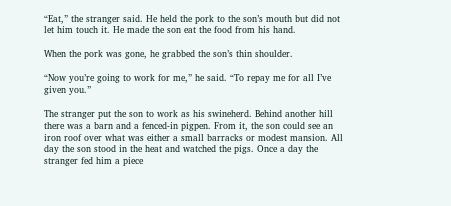“Eat,” the stranger said. He held the pork to the son’s mouth but did not let him touch it. He made the son eat the food from his hand.

When the pork was gone, he grabbed the son’s thin shoulder.

“Now you’re going to work for me,” he said. “To repay me for all I’ve given you.”

The stranger put the son to work as his swineherd. Behind another hill there was a barn and a fenced-in pigpen. From it, the son could see an iron roof over what was either a small barracks or modest mansion. All day the son stood in the heat and watched the pigs. Once a day the stranger fed him a piece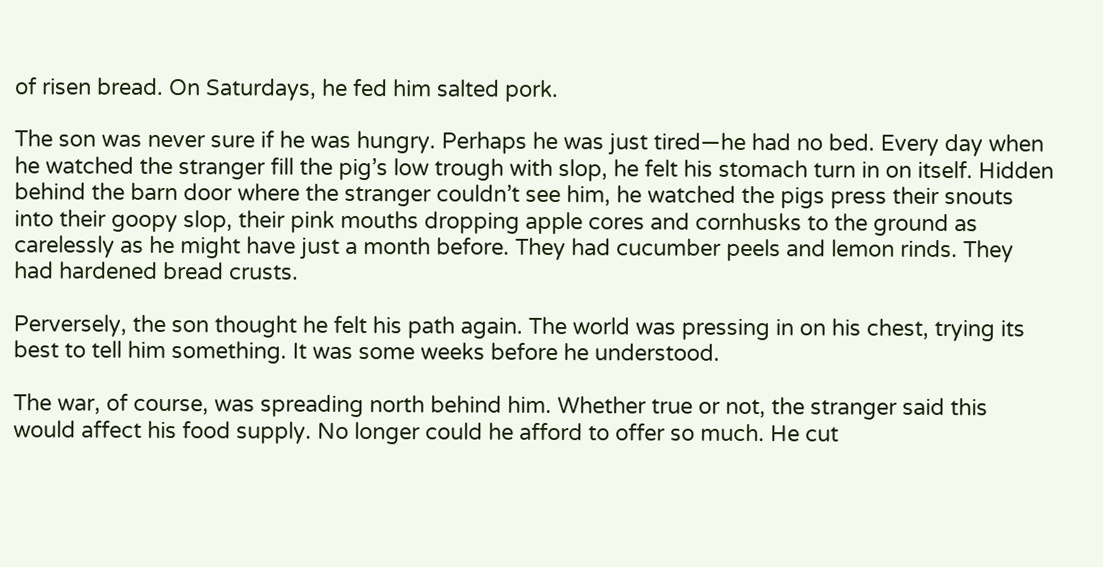of risen bread. On Saturdays, he fed him salted pork.

The son was never sure if he was hungry. Perhaps he was just tired—he had no bed. Every day when he watched the stranger fill the pig’s low trough with slop, he felt his stomach turn in on itself. Hidden behind the barn door where the stranger couldn’t see him, he watched the pigs press their snouts into their goopy slop, their pink mouths dropping apple cores and cornhusks to the ground as carelessly as he might have just a month before. They had cucumber peels and lemon rinds. They had hardened bread crusts.

Perversely, the son thought he felt his path again. The world was pressing in on his chest, trying its best to tell him something. It was some weeks before he understood.

The war, of course, was spreading north behind him. Whether true or not, the stranger said this would affect his food supply. No longer could he afford to offer so much. He cut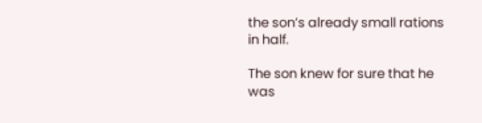the son’s already small rations in half.

The son knew for sure that he was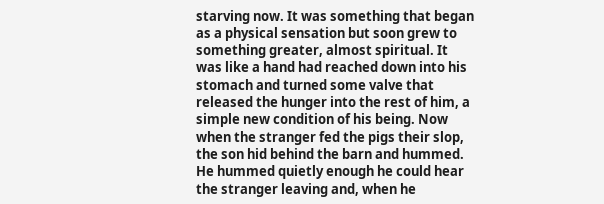starving now. It was something that began as a physical sensation but soon grew to something greater, almost spiritual. It was like a hand had reached down into his stomach and turned some valve that released the hunger into the rest of him, a simple new condition of his being. Now when the stranger fed the pigs their slop, the son hid behind the barn and hummed. He hummed quietly enough he could hear the stranger leaving and, when he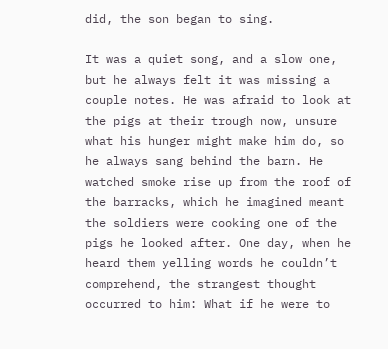did, the son began to sing.

It was a quiet song, and a slow one, but he always felt it was missing a couple notes. He was afraid to look at the pigs at their trough now, unsure what his hunger might make him do, so he always sang behind the barn. He watched smoke rise up from the roof of the barracks, which he imagined meant the soldiers were cooking one of the pigs he looked after. One day, when he heard them yelling words he couldn’t comprehend, the strangest thought occurred to him: What if he were to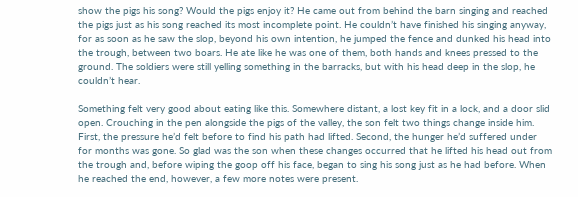show the pigs his song? Would the pigs enjoy it? He came out from behind the barn singing and reached the pigs just as his song reached its most incomplete point. He couldn’t have finished his singing anyway, for as soon as he saw the slop, beyond his own intention, he jumped the fence and dunked his head into the trough, between two boars. He ate like he was one of them, both hands and knees pressed to the ground. The soldiers were still yelling something in the barracks, but with his head deep in the slop, he couldn’t hear.

Something felt very good about eating like this. Somewhere distant, a lost key fit in a lock, and a door slid open. Crouching in the pen alongside the pigs of the valley, the son felt two things change inside him. First, the pressure he’d felt before to find his path had lifted. Second, the hunger he’d suffered under for months was gone. So glad was the son when these changes occurred that he lifted his head out from the trough and, before wiping the goop off his face, began to sing his song just as he had before. When he reached the end, however, a few more notes were present.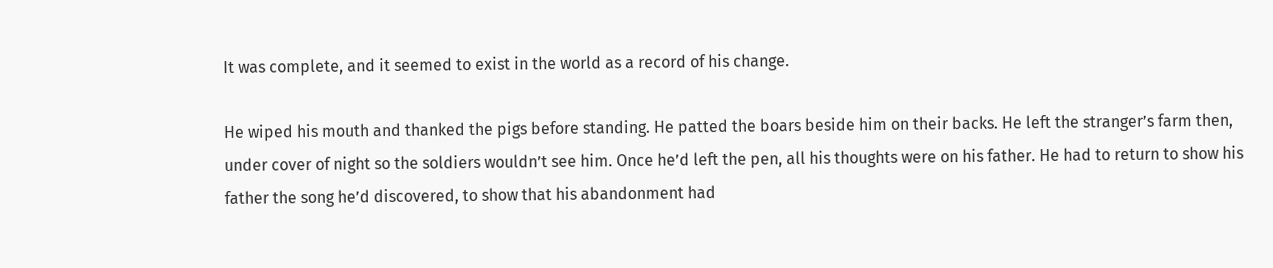It was complete, and it seemed to exist in the world as a record of his change.

He wiped his mouth and thanked the pigs before standing. He patted the boars beside him on their backs. He left the stranger’s farm then, under cover of night so the soldiers wouldn’t see him. Once he’d left the pen, all his thoughts were on his father. He had to return to show his father the song he’d discovered, to show that his abandonment had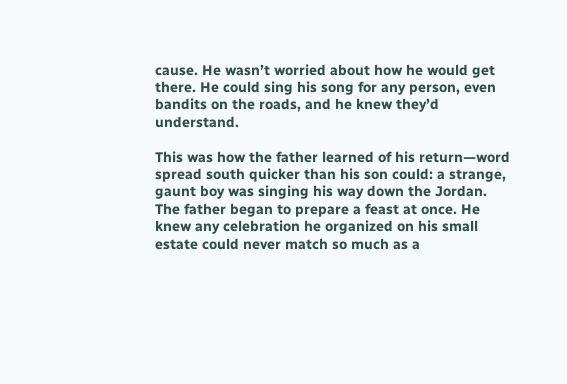cause. He wasn’t worried about how he would get there. He could sing his song for any person, even bandits on the roads, and he knew they’d understand.

This was how the father learned of his return—word spread south quicker than his son could: a strange, gaunt boy was singing his way down the Jordan. The father began to prepare a feast at once. He knew any celebration he organized on his small estate could never match so much as a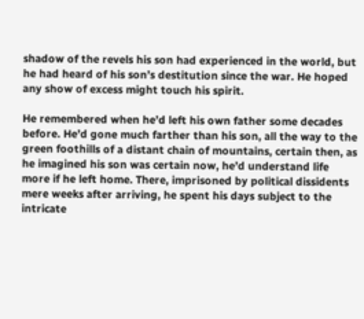shadow of the revels his son had experienced in the world, but he had heard of his son’s destitution since the war. He hoped any show of excess might touch his spirit.

He remembered when he’d left his own father some decades before. He’d gone much farther than his son, all the way to the green foothills of a distant chain of mountains, certain then, as he imagined his son was certain now, he’d understand life more if he left home. There, imprisoned by political dissidents mere weeks after arriving, he spent his days subject to the intricate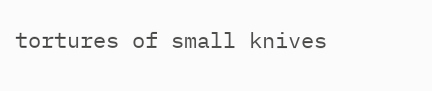tortures of small knives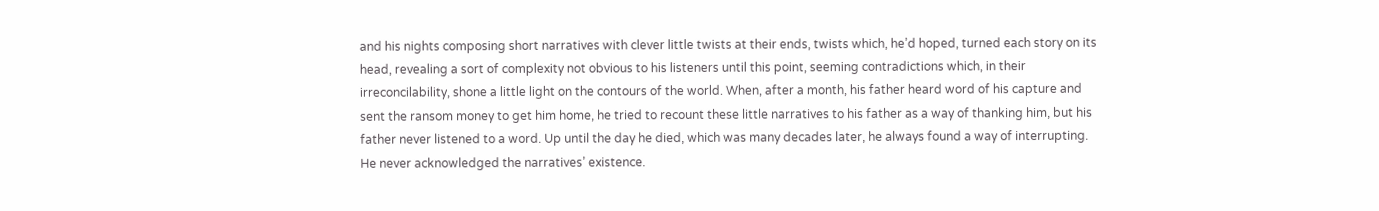and his nights composing short narratives with clever little twists at their ends, twists which, he’d hoped, turned each story on its head, revealing a sort of complexity not obvious to his listeners until this point, seeming contradictions which, in their irreconcilability, shone a little light on the contours of the world. When, after a month, his father heard word of his capture and sent the ransom money to get him home, he tried to recount these little narratives to his father as a way of thanking him, but his father never listened to a word. Up until the day he died, which was many decades later, he always found a way of interrupting. He never acknowledged the narratives’ existence.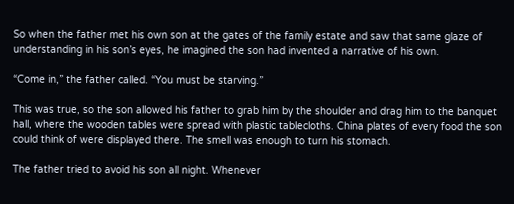So when the father met his own son at the gates of the family estate and saw that same glaze of understanding in his son’s eyes, he imagined the son had invented a narrative of his own.

“Come in,” the father called. “You must be starving.”

This was true, so the son allowed his father to grab him by the shoulder and drag him to the banquet hall, where the wooden tables were spread with plastic tablecloths. China plates of every food the son could think of were displayed there. The smell was enough to turn his stomach.

The father tried to avoid his son all night. Whenever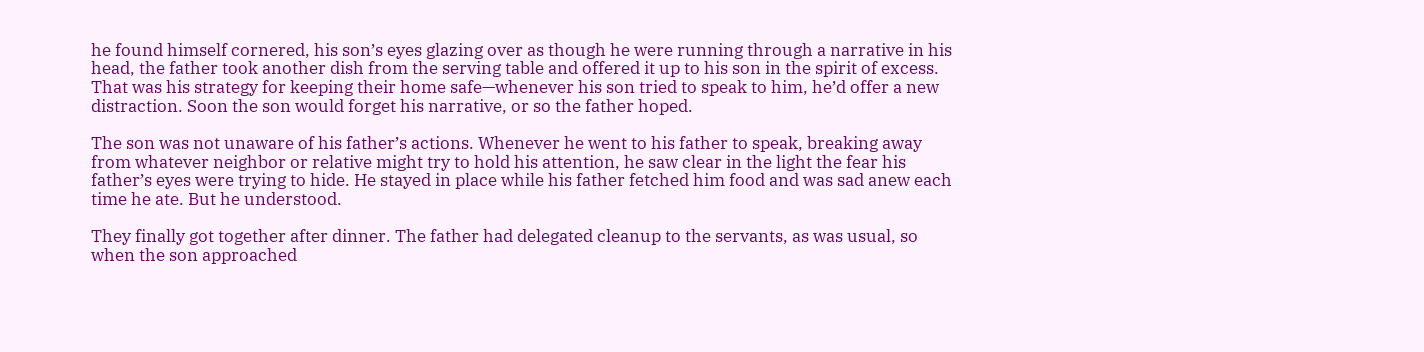he found himself cornered, his son’s eyes glazing over as though he were running through a narrative in his head, the father took another dish from the serving table and offered it up to his son in the spirit of excess. That was his strategy for keeping their home safe—whenever his son tried to speak to him, he’d offer a new distraction. Soon the son would forget his narrative, or so the father hoped.

The son was not unaware of his father’s actions. Whenever he went to his father to speak, breaking away from whatever neighbor or relative might try to hold his attention, he saw clear in the light the fear his father’s eyes were trying to hide. He stayed in place while his father fetched him food and was sad anew each time he ate. But he understood.

They finally got together after dinner. The father had delegated cleanup to the servants, as was usual, so when the son approached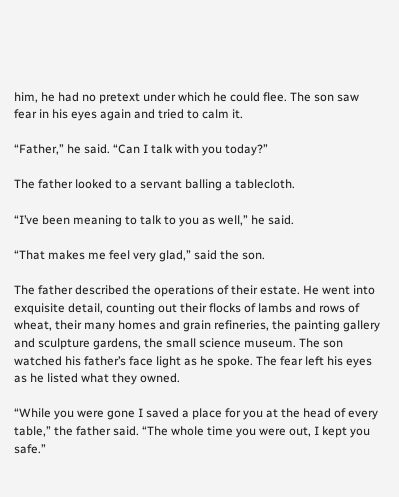him, he had no pretext under which he could flee. The son saw fear in his eyes again and tried to calm it.

“Father,” he said. “Can I talk with you today?”

The father looked to a servant balling a tablecloth.

“I’ve been meaning to talk to you as well,” he said.

“That makes me feel very glad,” said the son.

The father described the operations of their estate. He went into exquisite detail, counting out their flocks of lambs and rows of wheat, their many homes and grain refineries, the painting gallery and sculpture gardens, the small science museum. The son watched his father’s face light as he spoke. The fear left his eyes as he listed what they owned.

“While you were gone I saved a place for you at the head of every table,” the father said. “The whole time you were out, I kept you safe.”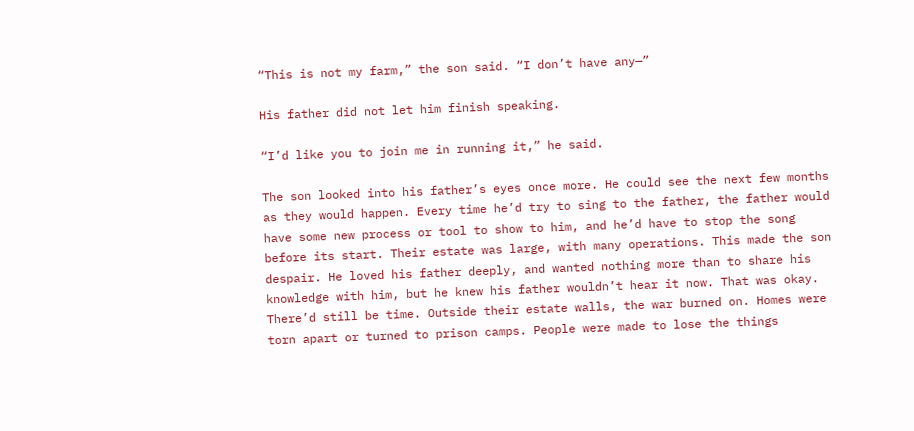“This is not my farm,” the son said. “I don’t have any—”

His father did not let him finish speaking.

“I’d like you to join me in running it,” he said.

The son looked into his father’s eyes once more. He could see the next few months as they would happen. Every time he’d try to sing to the father, the father would have some new process or tool to show to him, and he’d have to stop the song before its start. Their estate was large, with many operations. This made the son despair. He loved his father deeply, and wanted nothing more than to share his knowledge with him, but he knew his father wouldn’t hear it now. That was okay. There’d still be time. Outside their estate walls, the war burned on. Homes were torn apart or turned to prison camps. People were made to lose the things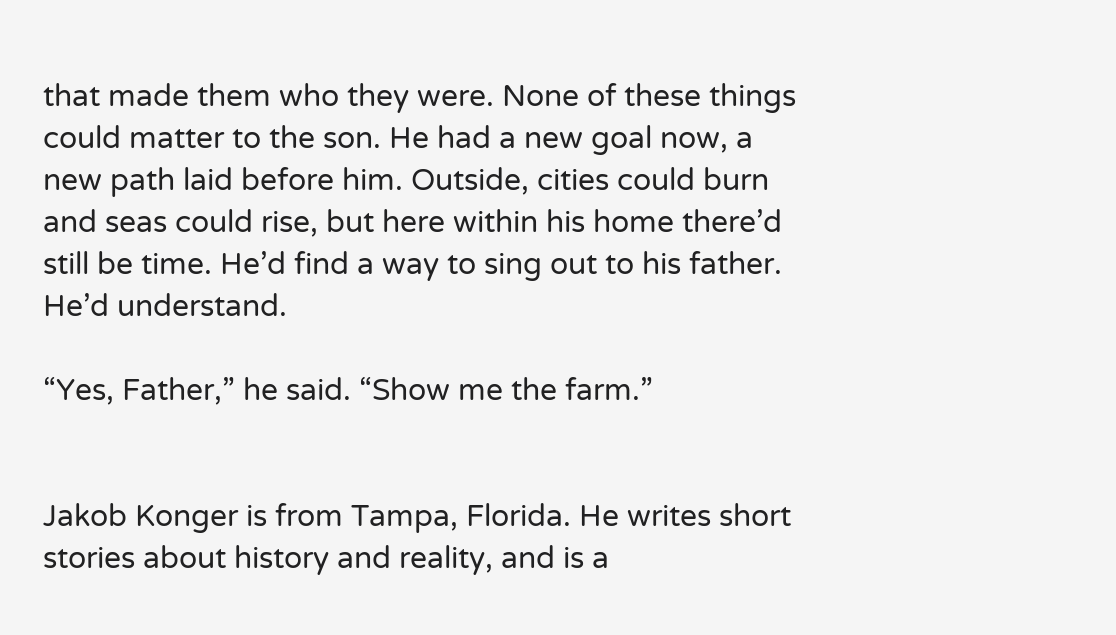that made them who they were. None of these things could matter to the son. He had a new goal now, a new path laid before him. Outside, cities could burn and seas could rise, but here within his home there’d still be time. He’d find a way to sing out to his father. He’d understand.

“Yes, Father,” he said. “Show me the farm.”


Jakob Konger is from Tampa, Florida. He writes short stories about history and reality, and is a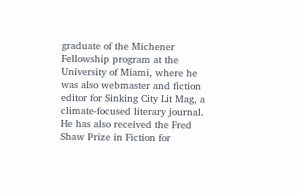graduate of the Michener Fellowship program at the University of Miami, where he was also webmaster and fiction editor for Sinking City Lit Mag, a climate-focused literary journal. He has also received the Fred Shaw Prize in Fiction for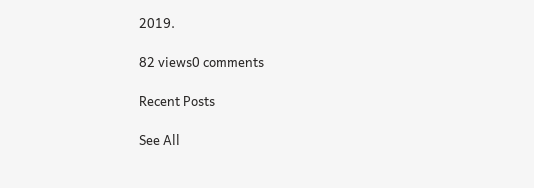2019.

82 views0 comments

Recent Posts

See All